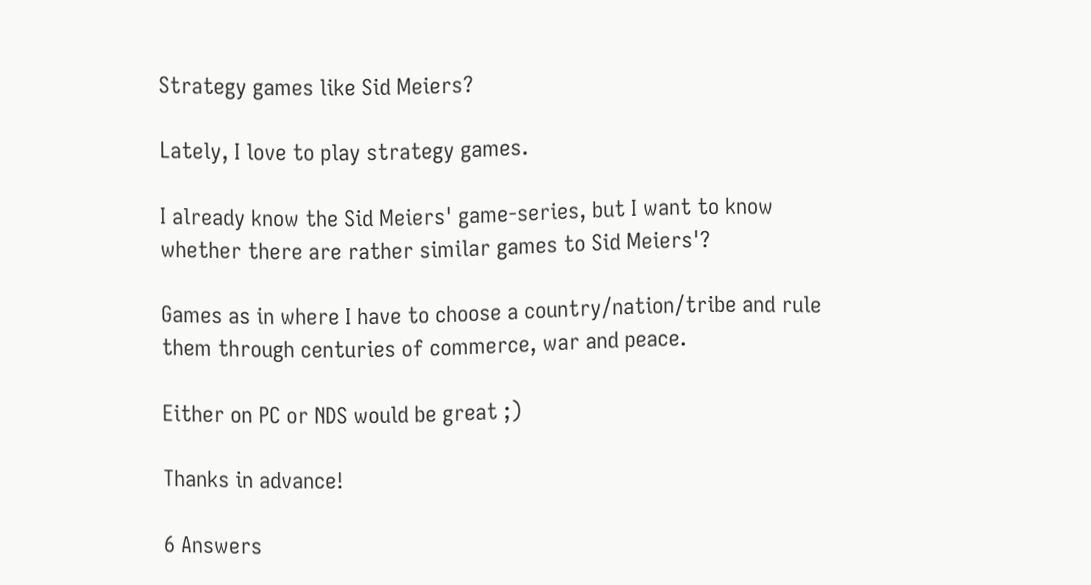Strategy games like Sid Meiers?

Lately, I love to play strategy games.

I already know the Sid Meiers' game-series, but I want to know whether there are rather similar games to Sid Meiers'?

Games as in where I have to choose a country/nation/tribe and rule them through centuries of commerce, war and peace.

Either on PC or NDS would be great ;)

Thanks in advance!

6 Answers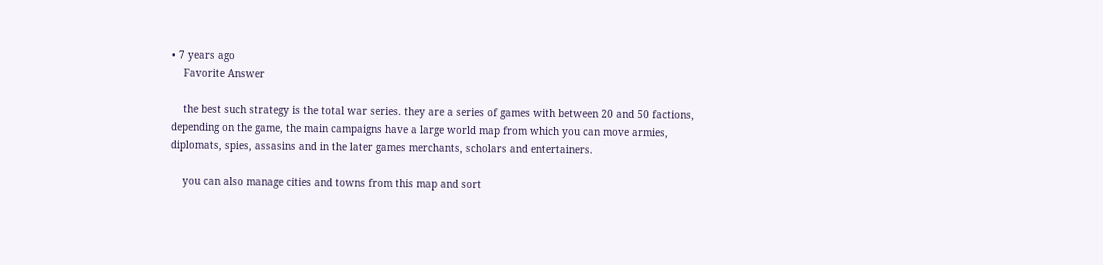• 7 years ago
    Favorite Answer

    the best such strategy is the total war series. they are a series of games with between 20 and 50 factions, depending on the game, the main campaigns have a large world map from which you can move armies, diplomats, spies, assasins and in the later games merchants, scholars and entertainers.

    you can also manage cities and towns from this map and sort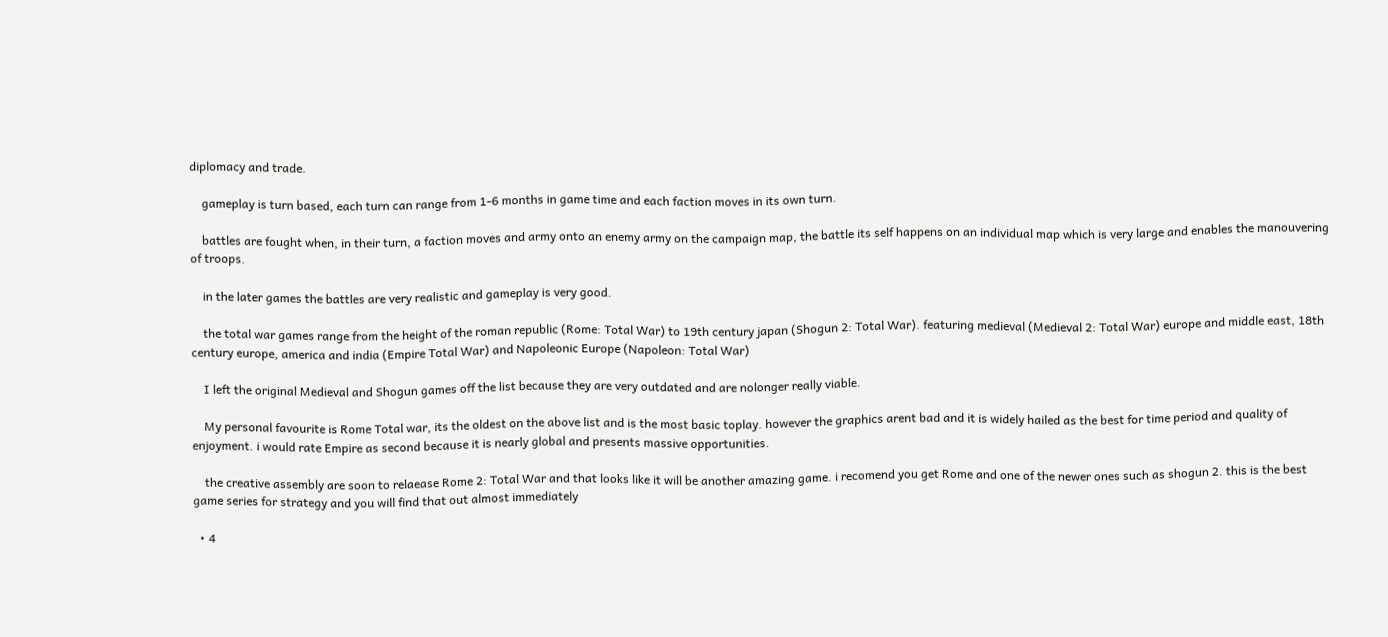diplomacy and trade.

    gameplay is turn based, each turn can range from 1-6 months in game time and each faction moves in its own turn.

    battles are fought when, in their turn, a faction moves and army onto an enemy army on the campaign map, the battle its self happens on an individual map which is very large and enables the manouvering of troops.

    in the later games the battles are very realistic and gameplay is very good.

    the total war games range from the height of the roman republic (Rome: Total War) to 19th century japan (Shogun 2: Total War). featuring medieval (Medieval 2: Total War) europe and middle east, 18th century europe, america and india (Empire Total War) and Napoleonic Europe (Napoleon: Total War)

    I left the original Medieval and Shogun games off the list because they are very outdated and are nolonger really viable.

    My personal favourite is Rome Total war, its the oldest on the above list and is the most basic toplay. however the graphics arent bad and it is widely hailed as the best for time period and quality of enjoyment. i would rate Empire as second because it is nearly global and presents massive opportunities.

    the creative assembly are soon to relaease Rome 2: Total War and that looks like it will be another amazing game. i recomend you get Rome and one of the newer ones such as shogun 2. this is the best game series for strategy and you will find that out almost immediately

  • 4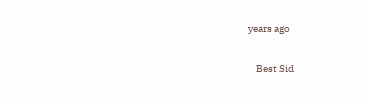years ago

    Best Sid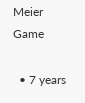Meier Game

  • 7 years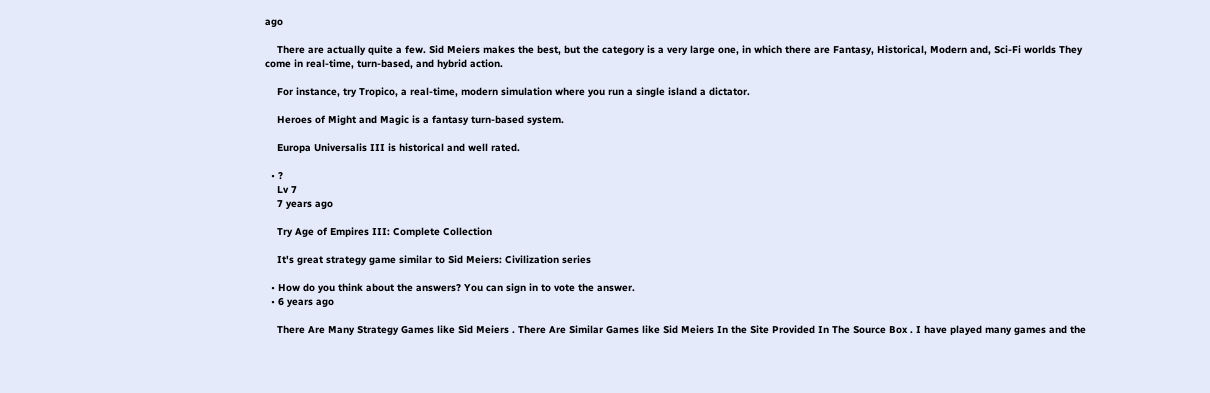ago

    There are actually quite a few. Sid Meiers makes the best, but the category is a very large one, in which there are Fantasy, Historical, Modern and, Sci-Fi worlds They come in real-time, turn-based, and hybrid action.

    For instance, try Tropico, a real-time, modern simulation where you run a single island a dictator.

    Heroes of Might and Magic is a fantasy turn-based system.

    Europa Universalis III is historical and well rated.

  • ?
    Lv 7
    7 years ago

    Try Age of Empires III: Complete Collection

    It's great strategy game similar to Sid Meiers: Civilization series

  • How do you think about the answers? You can sign in to vote the answer.
  • 6 years ago

    There Are Many Strategy Games like Sid Meiers . There Are Similar Games like Sid Meiers In the Site Provided In The Source Box . I have played many games and the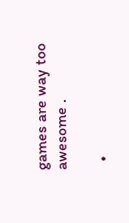games are way too awesome .

  •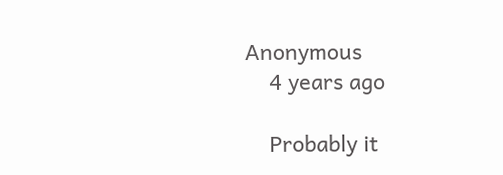Anonymous
    4 years ago

    Probably it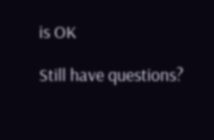is OK

Still have questions?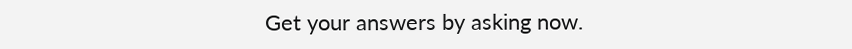Get your answers by asking now.